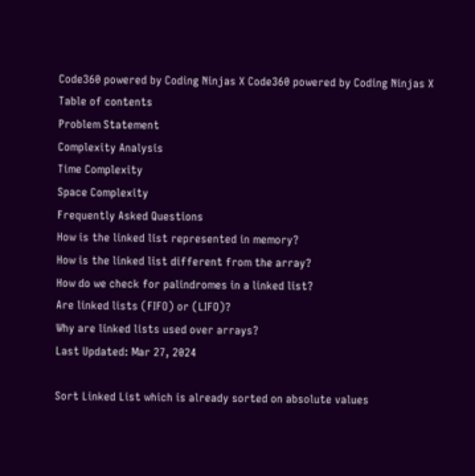Code360 powered by Coding Ninjas X Code360 powered by Coding Ninjas X
Table of contents
Problem Statement
Complexity Analysis
Time Complexity
Space Complexity
Frequently Asked Questions
How is the linked list represented in memory?
How is the linked list different from the array?
How do we check for palindromes in a linked list?
Are linked lists (FIFO) or (LIFO)?
Why are linked lists used over arrays?
Last Updated: Mar 27, 2024

Sort Linked List which is already sorted on absolute values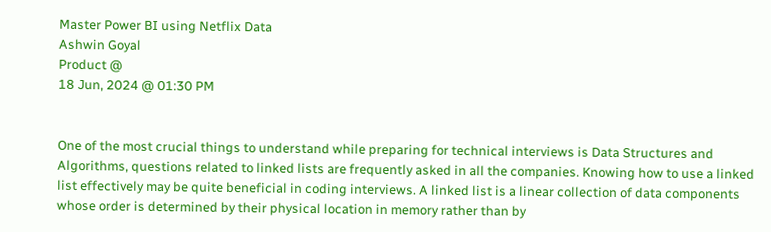Master Power BI using Netflix Data
Ashwin Goyal
Product @
18 Jun, 2024 @ 01:30 PM


One of the most crucial things to understand while preparing for technical interviews is Data Structures and Algorithms, questions related to linked lists are frequently asked in all the companies. Knowing how to use a linked list effectively may be quite beneficial in coding interviews. A linked list is a linear collection of data components whose order is determined by their physical location in memory rather than by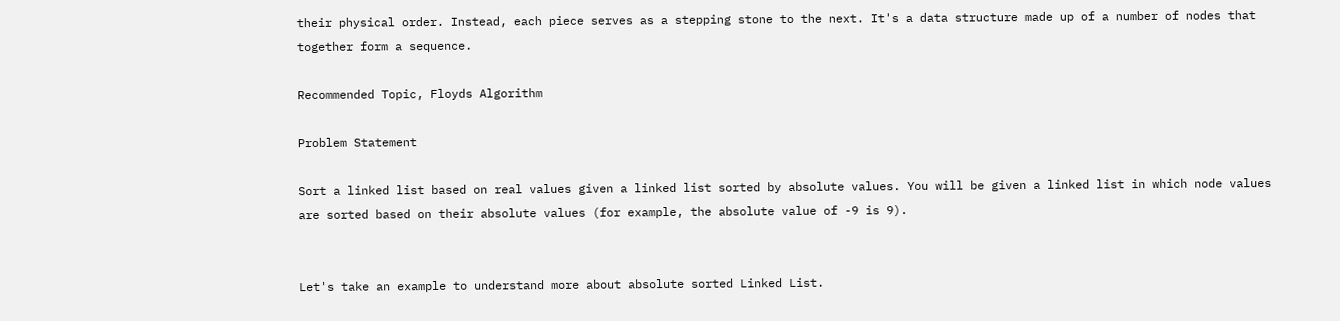their physical order. Instead, each piece serves as a stepping stone to the next. It's a data structure made up of a number of nodes that together form a sequence.

Recommended Topic, Floyds Algorithm

Problem Statement

Sort a linked list based on real values given a linked list sorted by absolute values. You will be given a linked list in which node values are sorted based on their absolute values (for example, the absolute value of -9 is 9).


Let's take an example to understand more about absolute sorted Linked List.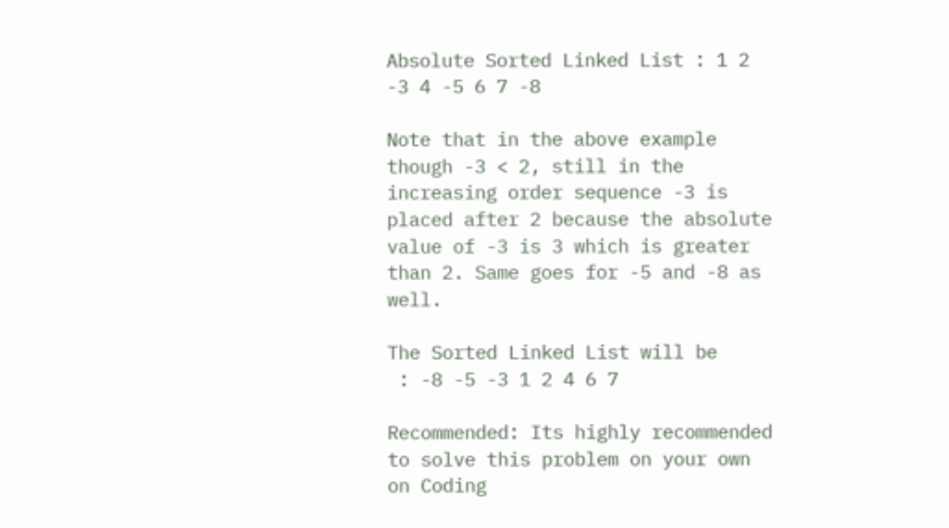Absolute Sorted Linked List : 1 2 -3 4 -5 6 7 -8

Note that in the above example though -3 < 2, still in the increasing order sequence -3 is placed after 2 because the absolute value of -3 is 3 which is greater than 2. Same goes for -5 and -8 as well.

The Sorted Linked List will be
 : -8 -5 -3 1 2 4 6 7

Recommended: Its highly recommended to solve this problem on your own on Coding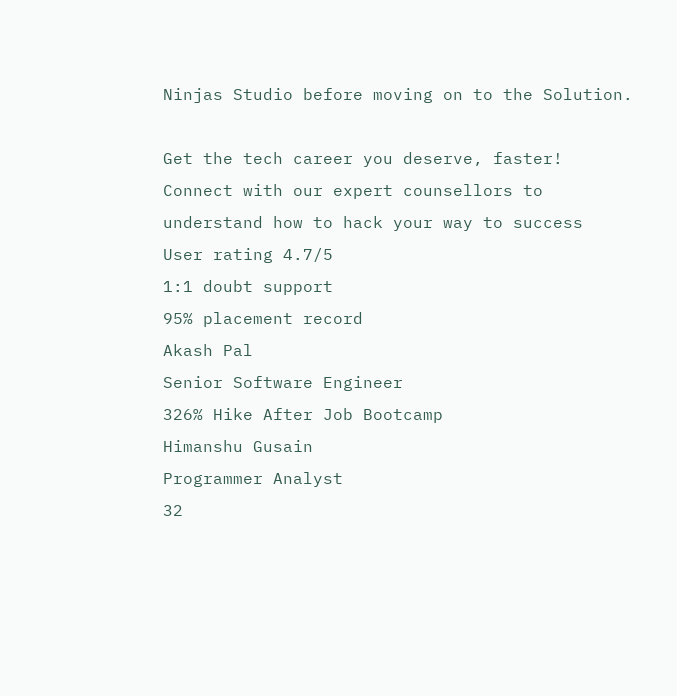Ninjas Studio before moving on to the Solution.

Get the tech career you deserve, faster!
Connect with our expert counsellors to understand how to hack your way to success
User rating 4.7/5
1:1 doubt support
95% placement record
Akash Pal
Senior Software Engineer
326% Hike After Job Bootcamp
Himanshu Gusain
Programmer Analyst
32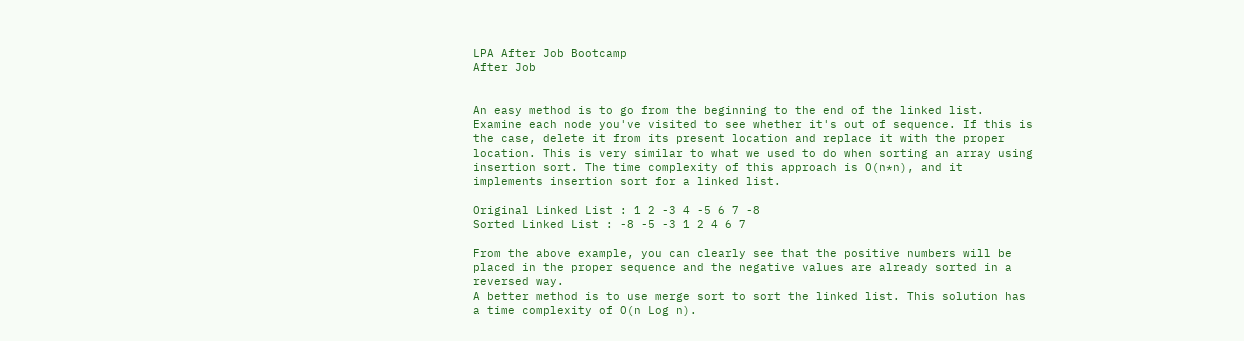LPA After Job Bootcamp
After Job


An easy method is to go from the beginning to the end of the linked list. Examine each node you've visited to see whether it's out of sequence. If this is the case, delete it from its present location and replace it with the proper location. This is very similar to what we used to do when sorting an array using insertion sort. The time complexity of this approach is O(n*n), and it implements insertion sort for a linked list.

Original Linked List : 1 2 -3 4 -5 6 7 -8
Sorted Linked List : -8 -5 -3 1 2 4 6 7

From the above example, you can clearly see that the positive numbers will be placed in the proper sequence and the negative values are already sorted in a reversed way.
A better method is to use merge sort to sort the linked list. This solution has a time complexity of O(n Log n).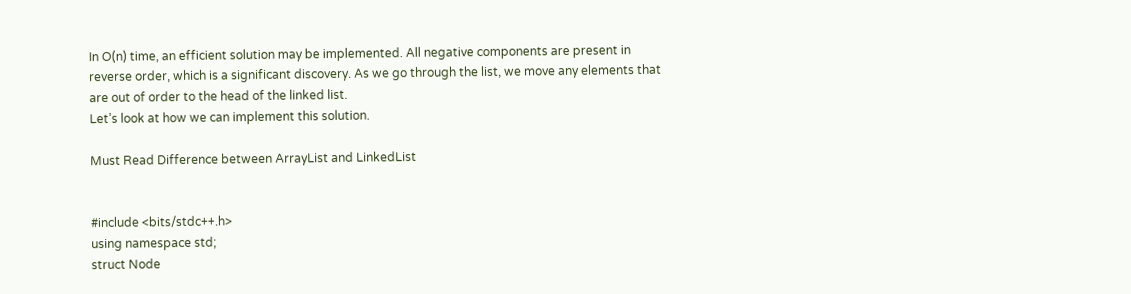In O(n) time, an efficient solution may be implemented. All negative components are present in reverse order, which is a significant discovery. As we go through the list, we move any elements that are out of order to the head of the linked list.
Let’s look at how we can implement this solution.

Must Read Difference between ArrayList and LinkedList


#include <bits/stdc++.h>
using namespace std;
struct Node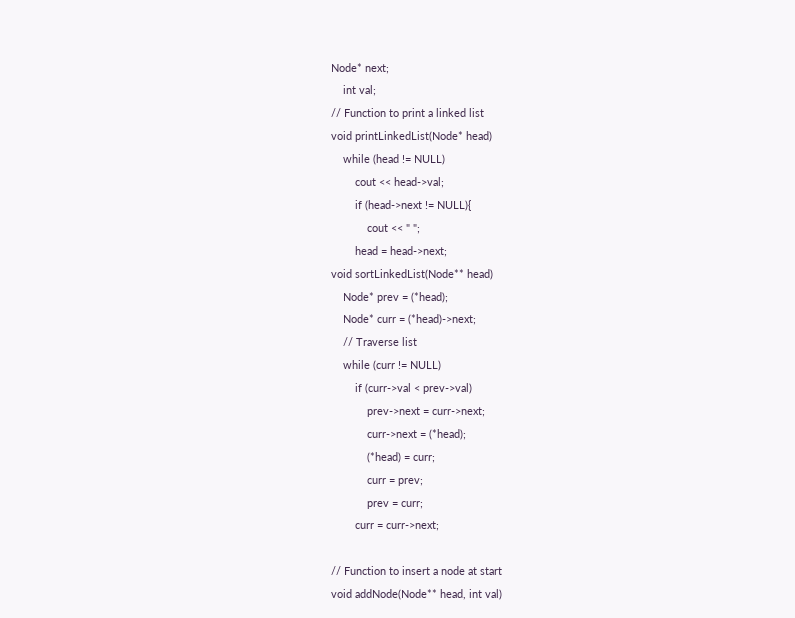Node* next;
    int val;
// Function to print a linked list
void printLinkedList(Node* head)
    while (head != NULL)
        cout << head->val;
        if (head->next != NULL){
            cout << " ";
        head = head->next;
void sortLinkedList(Node** head)
    Node* prev = (*head);
    Node* curr = (*head)->next;
    // Traverse list
    while (curr != NULL)
        if (curr->val < prev->val)
            prev->next = curr->next;
            curr->next = (*head);
            (*head) = curr;
            curr = prev;
            prev = curr;
        curr = curr->next;

// Function to insert a node at start
void addNode(Node** head, int val)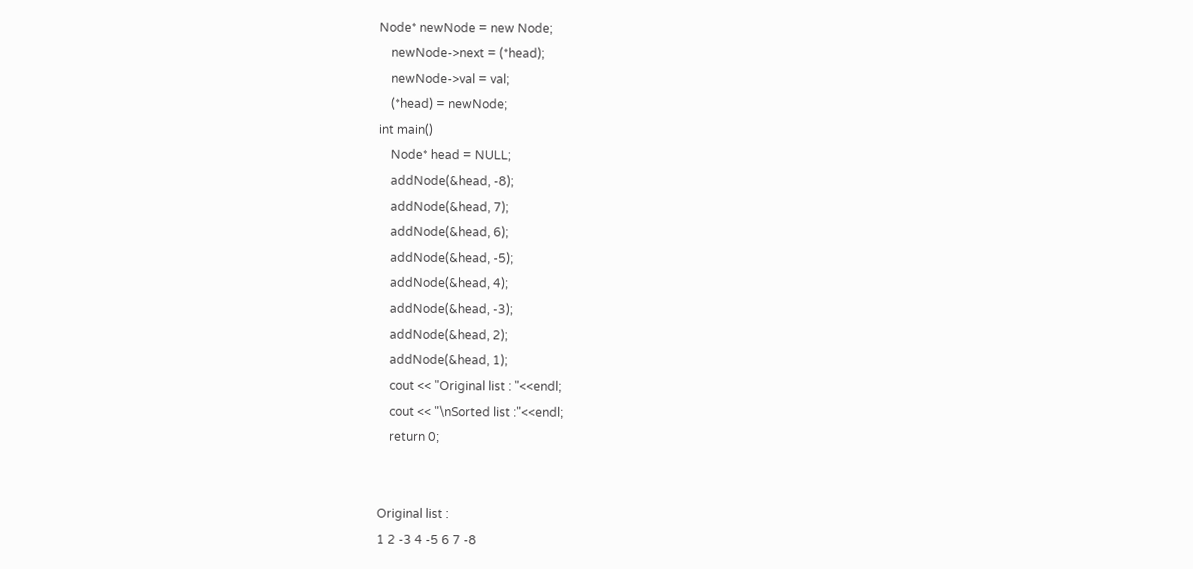Node* newNode = new Node;
    newNode->next = (*head);
    newNode->val = val;
    (*head) = newNode;
int main()
    Node* head = NULL;
    addNode(&head, -8);
    addNode(&head, 7);
    addNode(&head, 6);
    addNode(&head, -5);
    addNode(&head, 4);
    addNode(&head, -3);
    addNode(&head, 2);
    addNode(&head, 1);
    cout << "Original list : "<<endl;
    cout << "\nSorted list :"<<endl;
    return 0;


Original list :
1 2 -3 4 -5 6 7 -8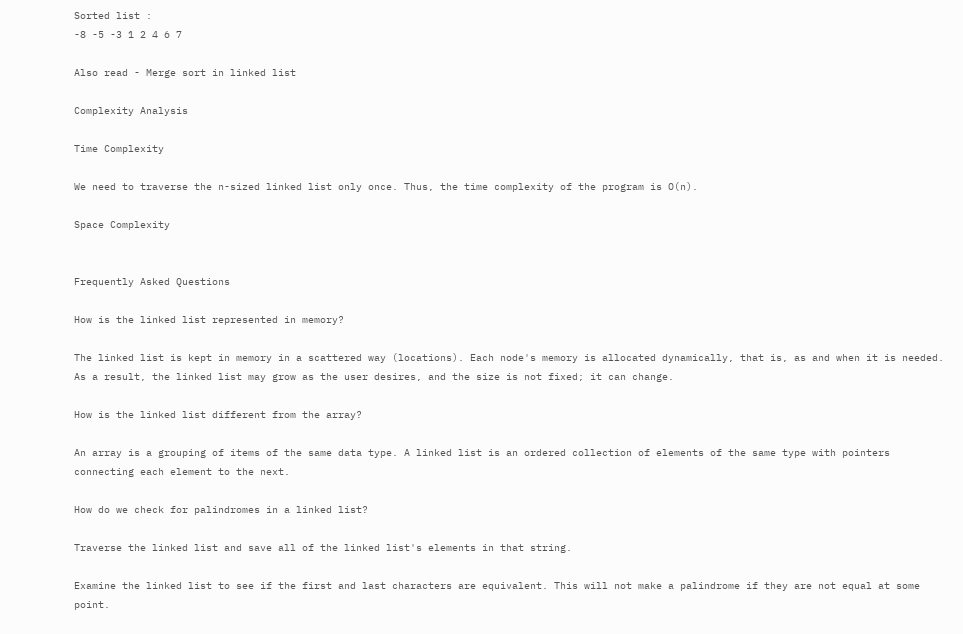Sorted list :
-8 -5 -3 1 2 4 6 7

Also read - Merge sort in linked list

Complexity Analysis

Time Complexity

We need to traverse the n-sized linked list only once. Thus, the time complexity of the program is O(n).

Space Complexity


Frequently Asked Questions

How is the linked list represented in memory?

The linked list is kept in memory in a scattered way (locations). Each node's memory is allocated dynamically, that is, as and when it is needed. As a result, the linked list may grow as the user desires, and the size is not fixed; it can change.

How is the linked list different from the array?

An array is a grouping of items of the same data type. A linked list is an ordered collection of elements of the same type with pointers connecting each element to the next.

How do we check for palindromes in a linked list?

Traverse the linked list and save all of the linked list's elements in that string.

Examine the linked list to see if the first and last characters are equivalent. This will not make a palindrome if they are not equal at some point.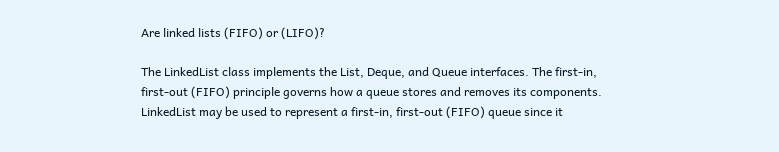Are linked lists (FIFO) or (LIFO)?

The LinkedList class implements the List, Deque, and Queue interfaces. The first-in, first-out (FIFO) principle governs how a queue stores and removes its components. LinkedList may be used to represent a first-in, first-out (FIFO) queue since it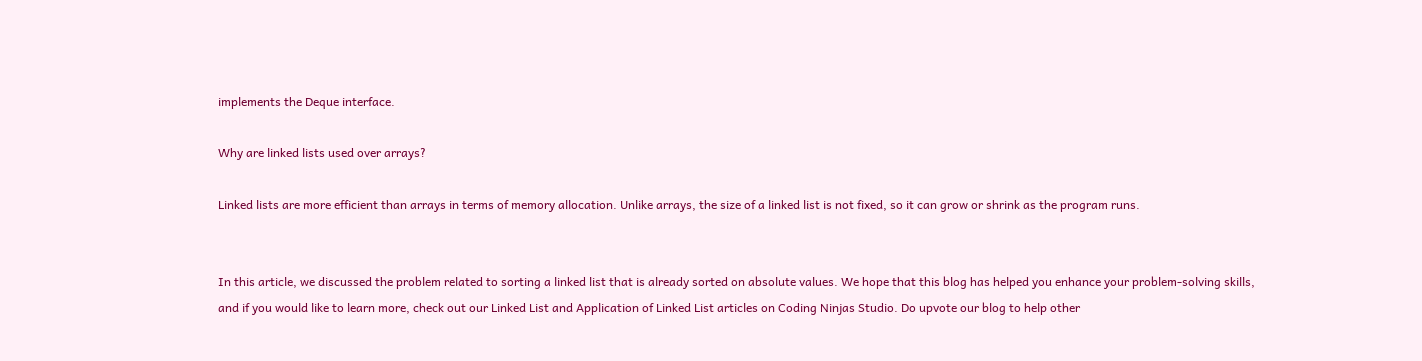implements the Deque interface.

Why are linked lists used over arrays?

Linked lists are more efficient than arrays in terms of memory allocation. Unlike arrays, the size of a linked list is not fixed, so it can grow or shrink as the program runs.


In this article, we discussed the problem related to sorting a linked list that is already sorted on absolute values. We hope that this blog has helped you enhance your problem-solving skills, and if you would like to learn more, check out our Linked List and Application of Linked List articles on Coding Ninjas Studio. Do upvote our blog to help other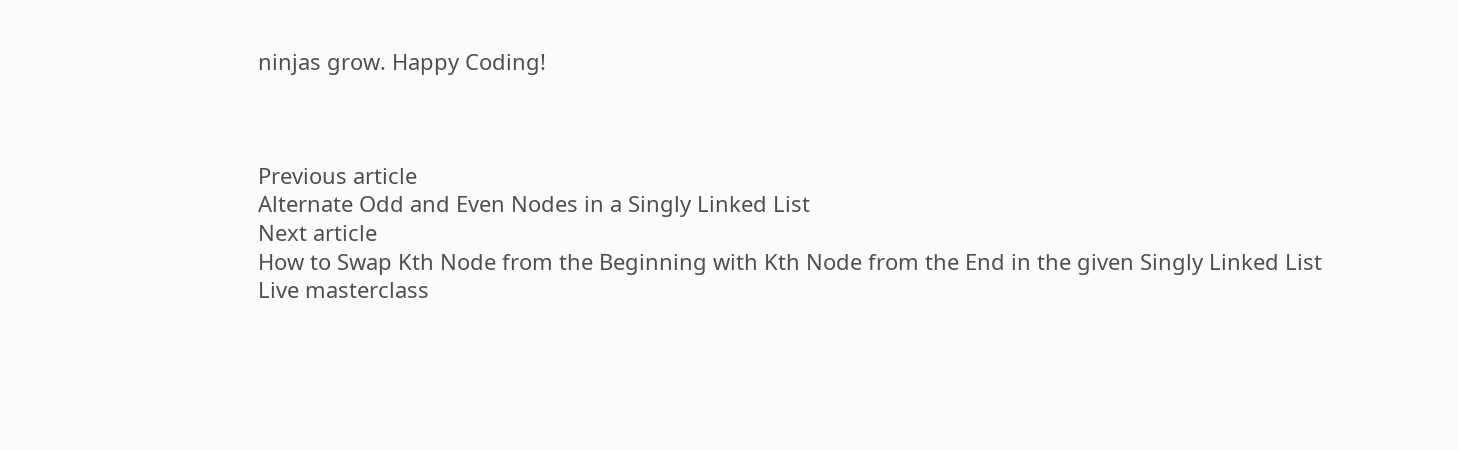ninjas grow. Happy Coding!



Previous article
Alternate Odd and Even Nodes in a Singly Linked List
Next article
How to Swap Kth Node from the Beginning with Kth Node from the End in the given Singly Linked List
Live masterclass